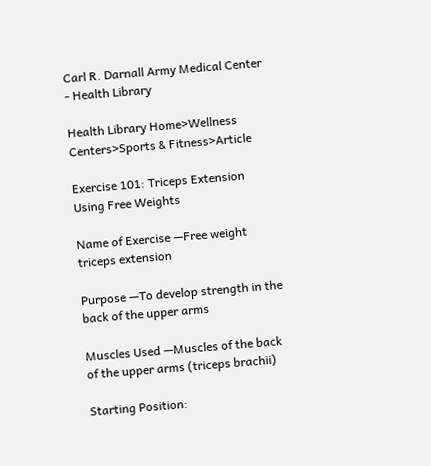Carl R. Darnall Army Medical Center - Health Library

Health Library Home>Wellness Centers>Sports & Fitness>Article

Exercise 101: Triceps Extension Using Free Weights

Name of Exercise —Free weight triceps extension

Purpose —To develop strength in the back of the upper arms

Muscles Used —Muscles of the back of the upper arms (triceps brachii)

Starting Position: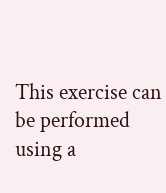This exercise can be performed using a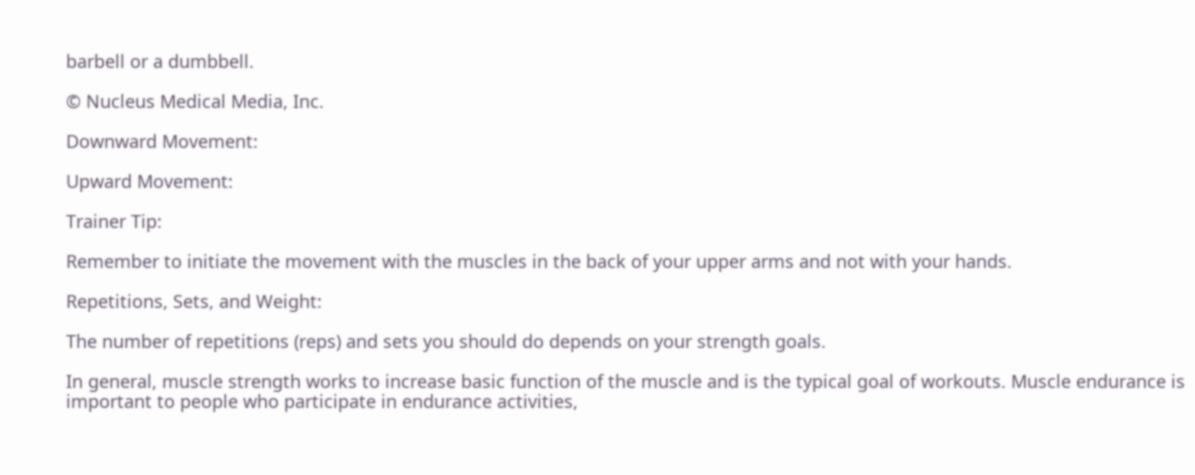barbell or a dumbbell.

© Nucleus Medical Media, Inc.

Downward Movement:

Upward Movement:

Trainer Tip:

Remember to initiate the movement with the muscles in the back of your upper arms and not with your hands.

Repetitions, Sets, and Weight:

The number of repetitions (reps) and sets you should do depends on your strength goals.

In general, muscle strength works to increase basic function of the muscle and is the typical goal of workouts. Muscle endurance is important to people who participate in endurance activities,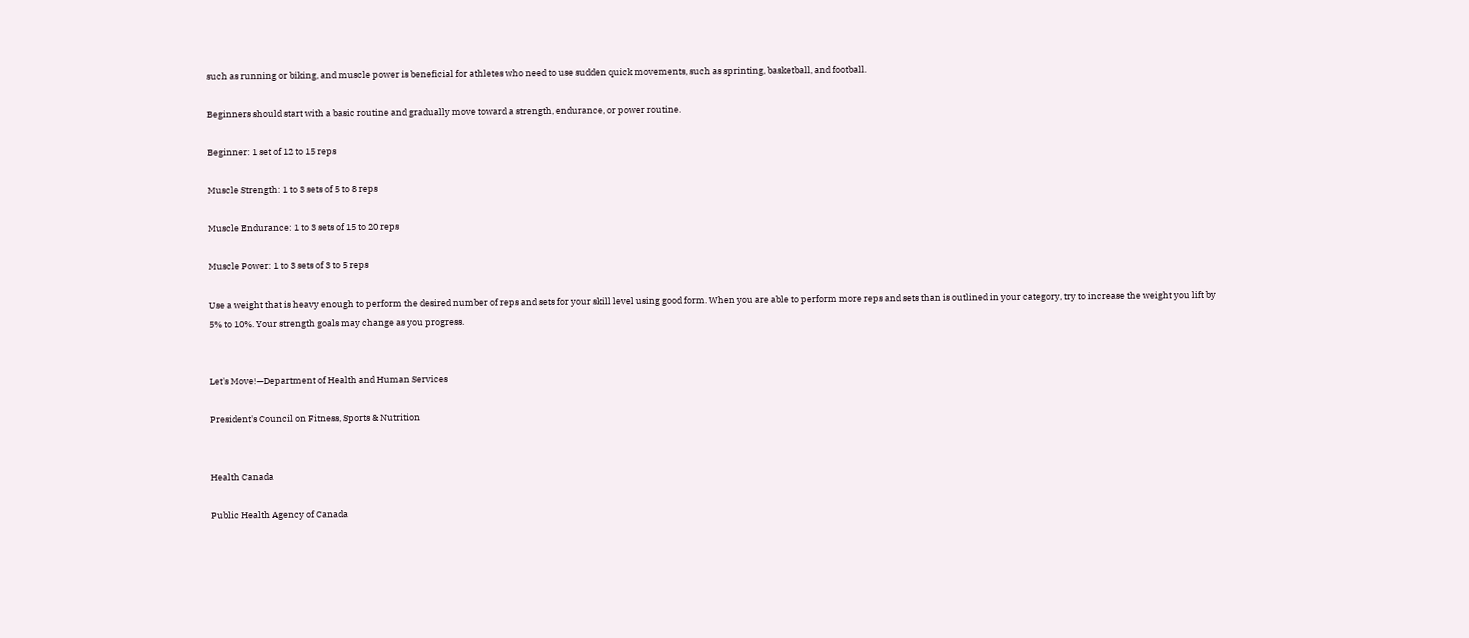such as running or biking, and muscle power is beneficial for athletes who need to use sudden quick movements, such as sprinting, basketball, and football.

Beginners should start with a basic routine and gradually move toward a strength, endurance, or power routine.

Beginner: 1 set of 12 to 15 reps

Muscle Strength: 1 to 3 sets of 5 to 8 reps

Muscle Endurance: 1 to 3 sets of 15 to 20 reps

Muscle Power: 1 to 3 sets of 3 to 5 reps

Use a weight that is heavy enough to perform the desired number of reps and sets for your skill level using good form. When you are able to perform more reps and sets than is outlined in your category, try to increase the weight you lift by 5% to 10%. Your strength goals may change as you progress.


Let's Move!—Department of Health and Human Services

President's Council on Fitness, Sports & Nutrition


Health Canada

Public Health Agency of Canada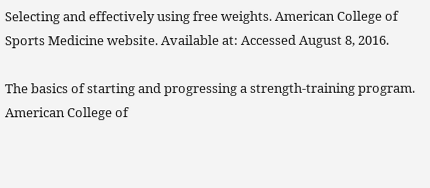Selecting and effectively using free weights. American College of Sports Medicine website. Available at: Accessed August 8, 2016.

The basics of starting and progressing a strength-training program. American College of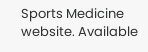Sports Medicine website. Available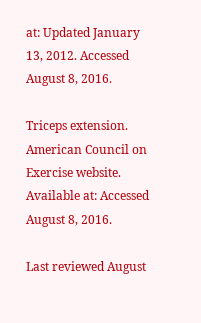at: Updated January 13, 2012. Accessed August 8, 2016.

Triceps extension. American Council on Exercise website. Available at: Accessed August 8, 2016.

Last reviewed August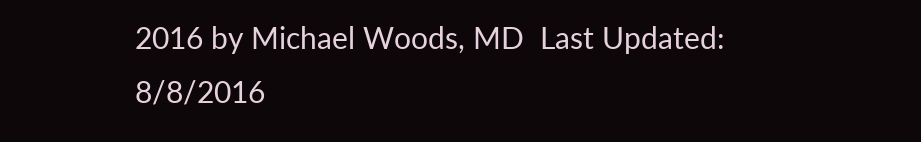2016 by Michael Woods, MD  Last Updated: 8/8/2016